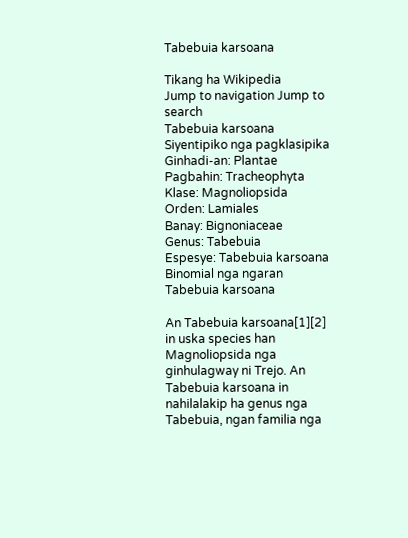Tabebuia karsoana

Tikang ha Wikipedia
Jump to navigation Jump to search
Tabebuia karsoana
Siyentipiko nga pagklasipika
Ginhadi-an: Plantae
Pagbahin: Tracheophyta
Klase: Magnoliopsida
Orden: Lamiales
Banay: Bignoniaceae
Genus: Tabebuia
Espesye: Tabebuia karsoana
Binomial nga ngaran
Tabebuia karsoana

An Tabebuia karsoana[1][2] in uska species han Magnoliopsida nga ginhulagway ni Trejo. An Tabebuia karsoana in nahilalakip ha genus nga Tabebuia, ngan familia nga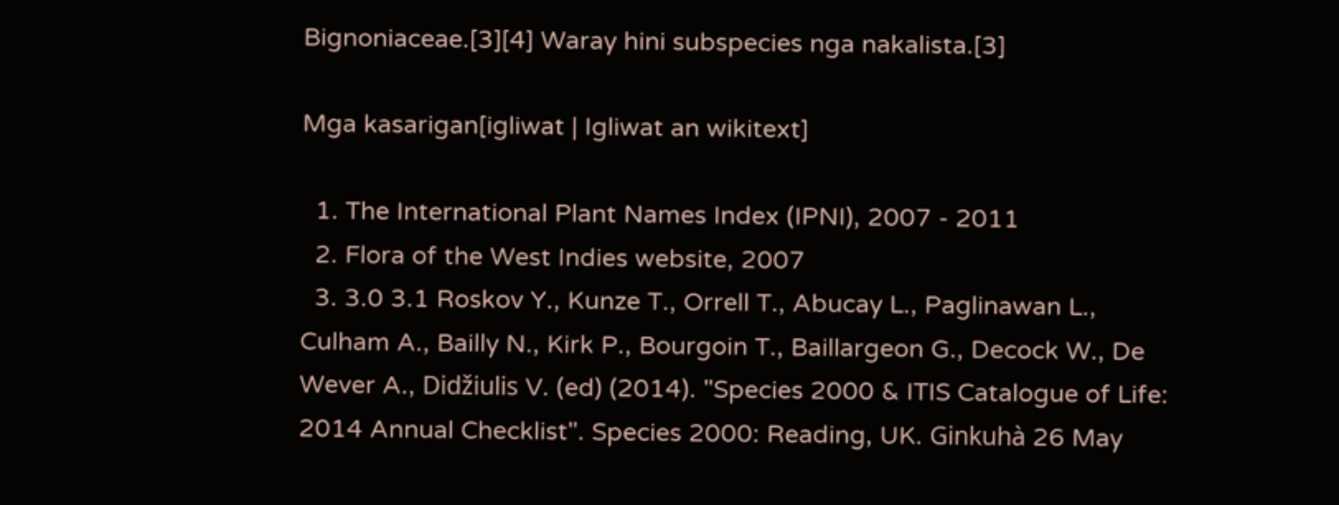Bignoniaceae.[3][4] Waray hini subspecies nga nakalista.[3]

Mga kasarigan[igliwat | Igliwat an wikitext]

  1. The International Plant Names Index (IPNI), 2007 - 2011
  2. Flora of the West Indies website, 2007
  3. 3.0 3.1 Roskov Y., Kunze T., Orrell T., Abucay L., Paglinawan L., Culham A., Bailly N., Kirk P., Bourgoin T., Baillargeon G., Decock W., De Wever A., Didžiulis V. (ed) (2014). "Species 2000 & ITIS Catalogue of Life: 2014 Annual Checklist". Species 2000: Reading, UK. Ginkuhà 26 May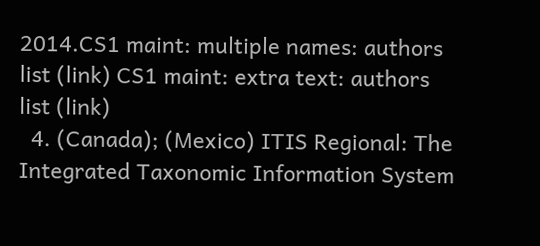2014.CS1 maint: multiple names: authors list (link) CS1 maint: extra text: authors list (link)
  4. (Canada); (Mexico) ITIS Regional: The Integrated Taxonomic Information System